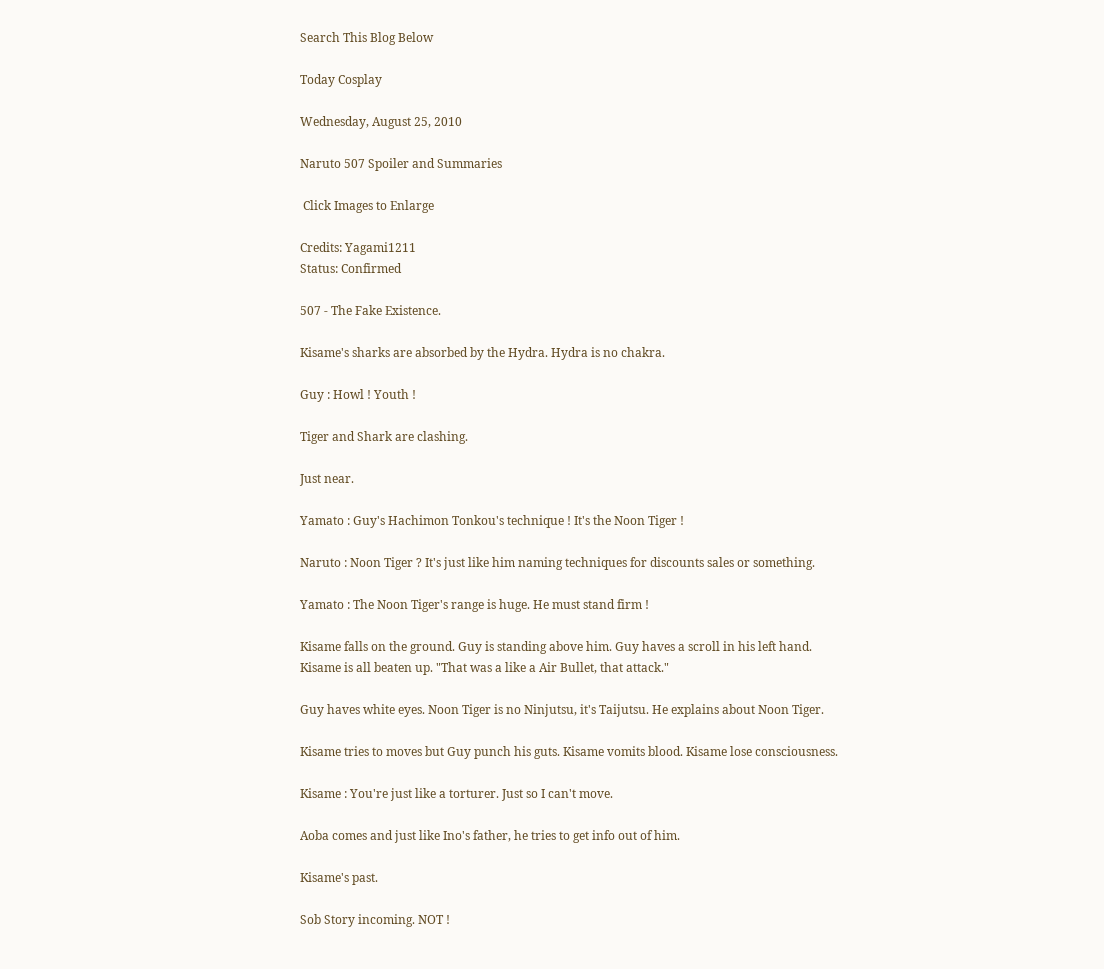Search This Blog Below

Today Cosplay

Wednesday, August 25, 2010

Naruto 507 Spoiler and Summaries

 Click Images to Enlarge

Credits: Yagami1211
Status: Confirmed

507 - The Fake Existence.

Kisame's sharks are absorbed by the Hydra. Hydra is no chakra.

Guy : Howl ! Youth !

Tiger and Shark are clashing.

Just near.

Yamato : Guy's Hachimon Tonkou's technique ! It's the Noon Tiger !

Naruto : Noon Tiger ? It's just like him naming techniques for discounts sales or something.

Yamato : The Noon Tiger's range is huge. He must stand firm !

Kisame falls on the ground. Guy is standing above him. Guy haves a scroll in his left hand.
Kisame is all beaten up. "That was a like a Air Bullet, that attack."

Guy haves white eyes. Noon Tiger is no Ninjutsu, it's Taijutsu. He explains about Noon Tiger.

Kisame tries to moves but Guy punch his guts. Kisame vomits blood. Kisame lose consciousness.

Kisame : You're just like a torturer. Just so I can't move.

Aoba comes and just like Ino's father, he tries to get info out of him.

Kisame's past.

Sob Story incoming. NOT !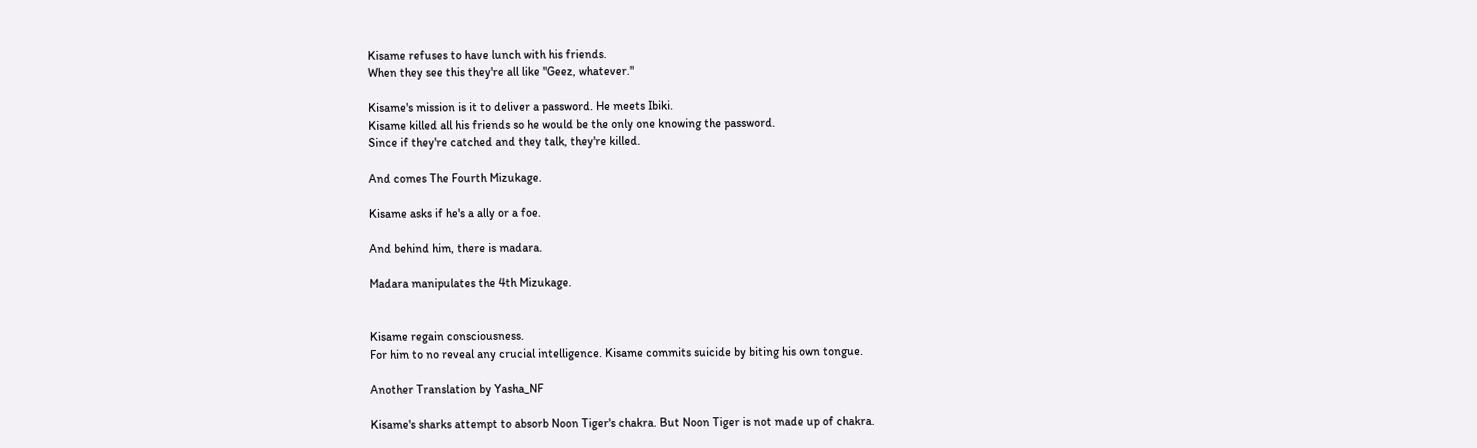Kisame refuses to have lunch with his friends.
When they see this they're all like "Geez, whatever."

Kisame's mission is it to deliver a password. He meets Ibiki.
Kisame killed all his friends so he would be the only one knowing the password.
Since if they're catched and they talk, they're killed.

And comes The Fourth Mizukage.

Kisame asks if he's a ally or a foe.

And behind him, there is madara.

Madara manipulates the 4th Mizukage.


Kisame regain consciousness.
For him to no reveal any crucial intelligence. Kisame commits suicide by biting his own tongue.

Another Translation by Yasha_NF

Kisame's sharks attempt to absorb Noon Tiger's chakra. But Noon Tiger is not made up of chakra.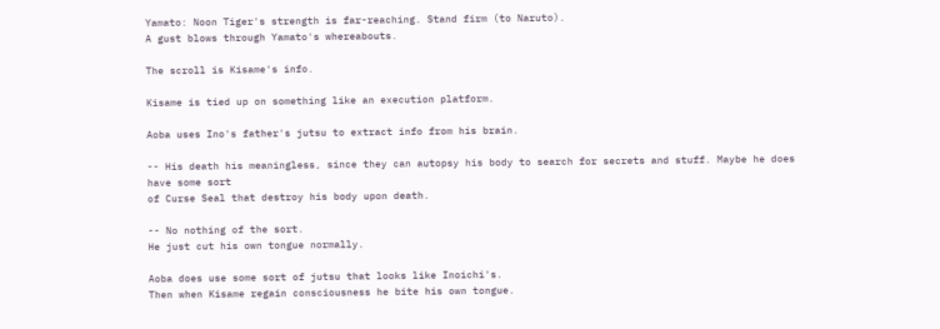Yamato: Noon Tiger's strength is far-reaching. Stand firm (to Naruto).
A gust blows through Yamato's whereabouts.

The scroll is Kisame's info.

Kisame is tied up on something like an execution platform.

Aoba uses Ino's father's jutsu to extract info from his brain.

-- His death his meaningless, since they can autopsy his body to search for secrets and stuff. Maybe he does have some sort
of Curse Seal that destroy his body upon death.

-- No nothing of the sort.
He just cut his own tongue normally.

Aoba does use some sort of jutsu that looks like Inoichi's.
Then when Kisame regain consciousness he bite his own tongue.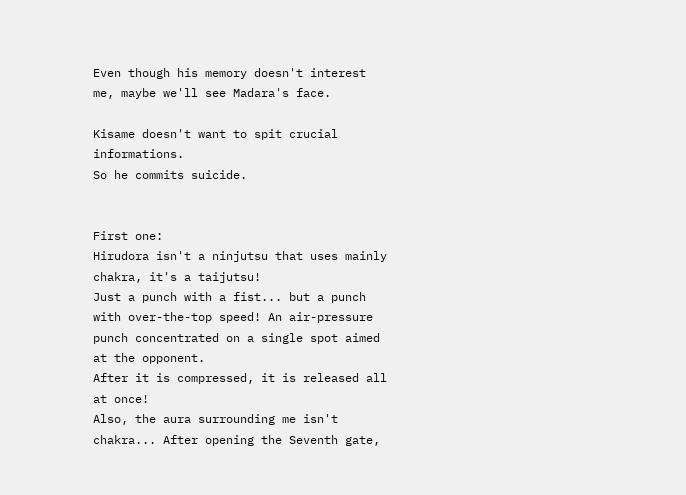Even though his memory doesn't interest me, maybe we'll see Madara's face.

Kisame doesn't want to spit crucial informations.
So he commits suicide.


First one:
Hirudora isn't a ninjutsu that uses mainly chakra, it's a taijutsu!
Just a punch with a fist... but a punch with over-the-top speed! An air-pressure punch concentrated on a single spot aimed at the opponent.
After it is compressed, it is released all at once!
Also, the aura surrounding me isn't chakra... After opening the Seventh gate,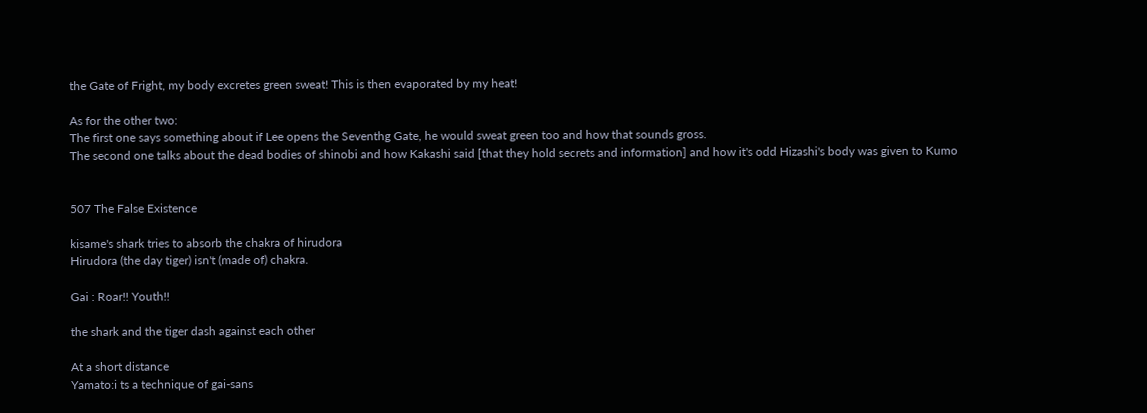the Gate of Fright, my body excretes green sweat! This is then evaporated by my heat!

As for the other two:
The first one says something about if Lee opens the Seventhg Gate, he would sweat green too and how that sounds gross.
The second one talks about the dead bodies of shinobi and how Kakashi said [that they hold secrets and information] and how it's odd Hizashi's body was given to Kumo


507 The False Existence

kisame's shark tries to absorb the chakra of hirudora
Hirudora (the day tiger) isn't (made of) chakra.

Gai : Roar!! Youth!!

the shark and the tiger dash against each other

At a short distance
Yamato:i ts a technique of gai-sans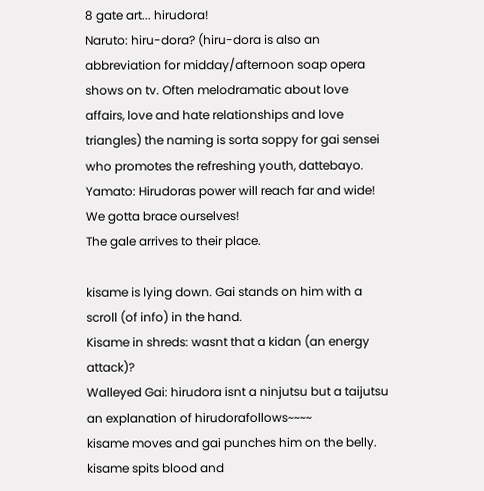8 gate art... hirudora!
Naruto: hiru-dora? (hiru-dora is also an abbreviation for midday/afternoon soap opera shows on tv. Often melodramatic about love affairs, love and hate relationships and love triangles) the naming is sorta soppy for gai sensei who promotes the refreshing youth, dattebayo.
Yamato: Hirudoras power will reach far and wide! We gotta brace ourselves!
The gale arrives to their place.

kisame is lying down. Gai stands on him with a scroll (of info) in the hand.
Kisame in shreds: wasnt that a kidan (an energy attack)?
Walleyed Gai: hirudora isnt a ninjutsu but a taijutsu
an explanation of hirudorafollows~~~~
kisame moves and gai punches him on the belly. kisame spits blood and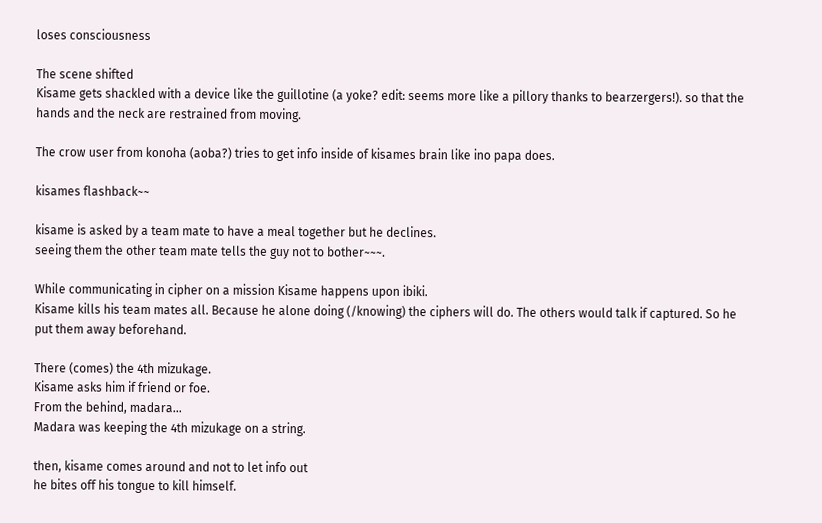loses consciousness

The scene shifted
Kisame gets shackled with a device like the guillotine (a yoke? edit: seems more like a pillory thanks to bearzergers!). so that the hands and the neck are restrained from moving.

The crow user from konoha (aoba?) tries to get info inside of kisames brain like ino papa does.

kisames flashback~~

kisame is asked by a team mate to have a meal together but he declines.
seeing them the other team mate tells the guy not to bother~~~.

While communicating in cipher on a mission Kisame happens upon ibiki.
Kisame kills his team mates all. Because he alone doing (/knowing) the ciphers will do. The others would talk if captured. So he put them away beforehand.

There (comes) the 4th mizukage.
Kisame asks him if friend or foe.
From the behind, madara...
Madara was keeping the 4th mizukage on a string.

then, kisame comes around and not to let info out
he bites off his tongue to kill himself.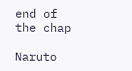end of the chap

Naruto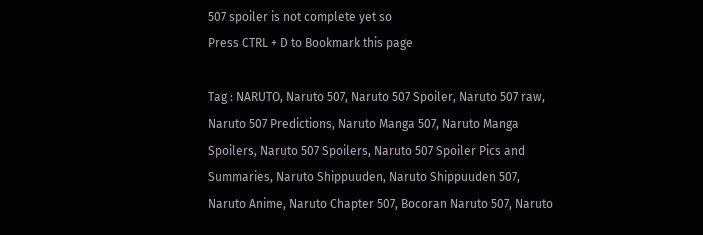507 spoiler is not complete yet so
Press CTRL + D to Bookmark this page

Tag : NARUTO, Naruto 507, Naruto 507 Spoiler, Naruto 507 raw, Naruto 507 Predictions, Naruto Manga 507, Naruto Manga Spoilers, Naruto 507 Spoilers, Naruto 507 Spoiler Pics and Summaries, Naruto Shippuuden, Naruto Shippuuden 507, Naruto Anime, Naruto Chapter 507, Bocoran Naruto 507, Naruto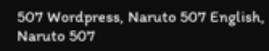507 Wordpress, Naruto 507 English, Naruto 507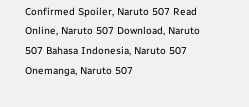Confirmed Spoiler, Naruto 507 Read Online, Naruto 507 Download, Naruto 507 Bahasa Indonesia, Naruto 507 Onemanga, Naruto 507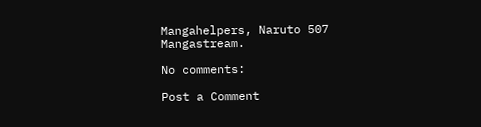Mangahelpers, Naruto 507 Mangastream.

No comments:

Post a Comment